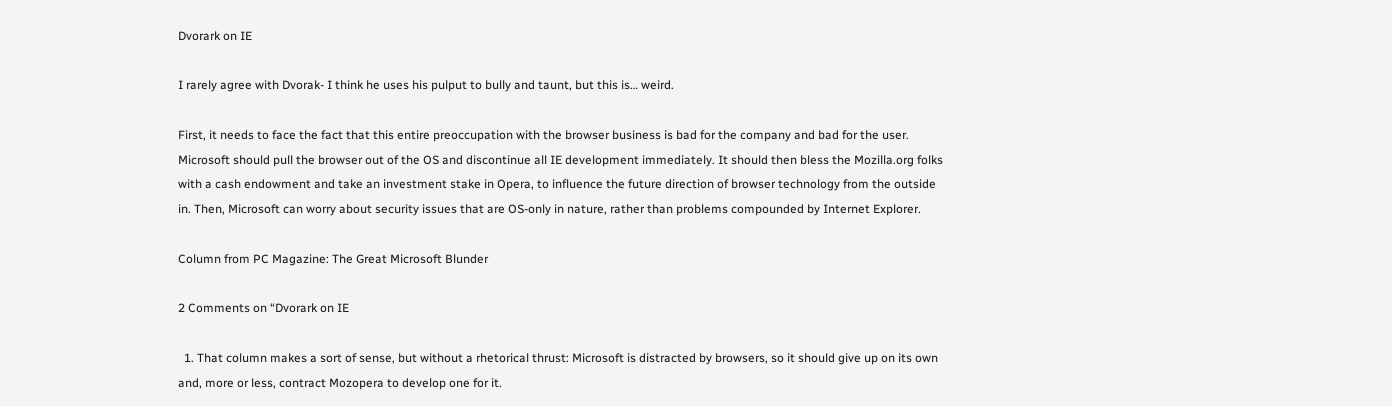Dvorark on IE

I rarely agree with Dvorak- I think he uses his pulput to bully and taunt, but this is… weird.

First, it needs to face the fact that this entire preoccupation with the browser business is bad for the company and bad for the user. Microsoft should pull the browser out of the OS and discontinue all IE development immediately. It should then bless the Mozilla.org folks with a cash endowment and take an investment stake in Opera, to influence the future direction of browser technology from the outside in. Then, Microsoft can worry about security issues that are OS-only in nature, rather than problems compounded by Internet Explorer.

Column from PC Magazine: The Great Microsoft Blunder

2 Comments on “Dvorark on IE

  1. That column makes a sort of sense, but without a rhetorical thrust: Microsoft is distracted by browsers, so it should give up on its own and, more or less, contract Mozopera to develop one for it.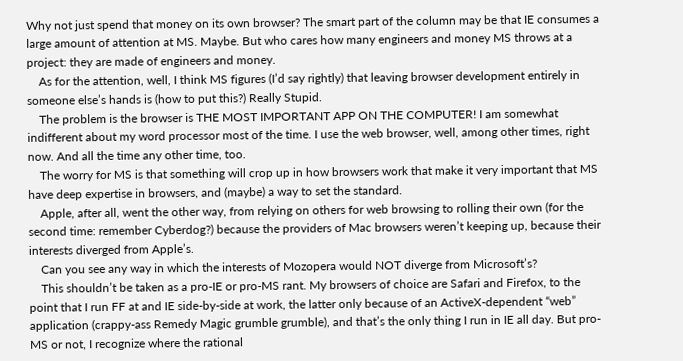Why not just spend that money on its own browser? The smart part of the column may be that IE consumes a large amount of attention at MS. Maybe. But who cares how many engineers and money MS throws at a project: they are made of engineers and money.
    As for the attention, well, I think MS figures (I’d say rightly) that leaving browser development entirely in someone else’s hands is (how to put this?) Really Stupid.
    The problem is the browser is THE MOST IMPORTANT APP ON THE COMPUTER! I am somewhat indifferent about my word processor most of the time. I use the web browser, well, among other times, right now. And all the time any other time, too.
    The worry for MS is that something will crop up in how browsers work that make it very important that MS have deep expertise in browsers, and (maybe) a way to set the standard.
    Apple, after all, went the other way, from relying on others for web browsing to rolling their own (for the second time: remember Cyberdog?) because the providers of Mac browsers weren’t keeping up, because their interests diverged from Apple’s.
    Can you see any way in which the interests of Mozopera would NOT diverge from Microsoft’s?
    This shouldn’t be taken as a pro-IE or pro-MS rant. My browsers of choice are Safari and Firefox, to the point that I run FF at and IE side-by-side at work, the latter only because of an ActiveX-dependent “web” application (crappy-ass Remedy Magic grumble grumble), and that’s the only thing I run in IE all day. But pro-MS or not, I recognize where the rational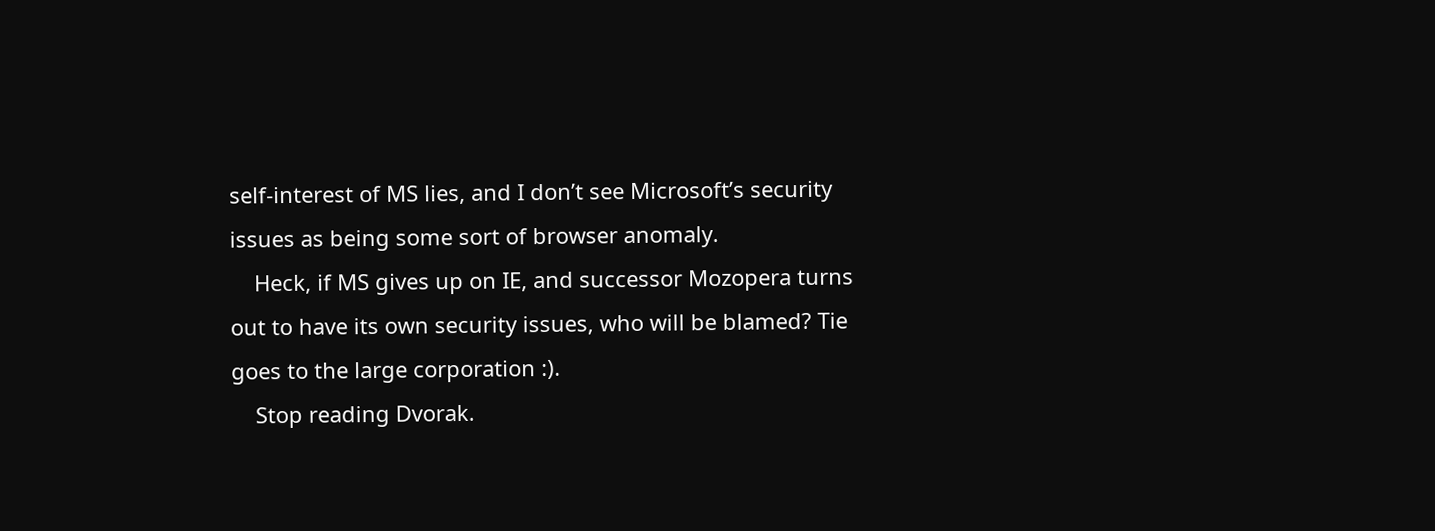self-interest of MS lies, and I don’t see Microsoft’s security issues as being some sort of browser anomaly.
    Heck, if MS gives up on IE, and successor Mozopera turns out to have its own security issues, who will be blamed? Tie goes to the large corporation :).
    Stop reading Dvorak.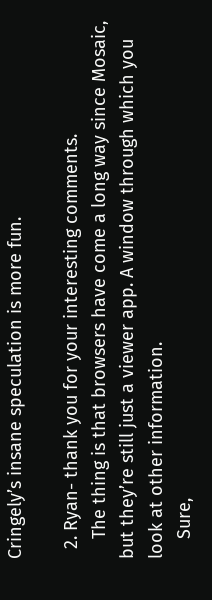Cringely’s insane speculation is more fun.

  2. Ryan- thank you for your interesting comments.
    The thing is that browsers have come a long way since Mosaic, but they’re still just a viewer app. A window through which you look at other information.
    Sure,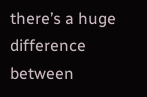there’s a huge difference between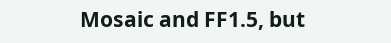Mosaic and FF1.5, but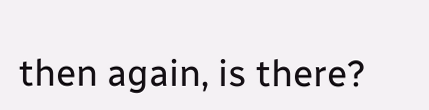then again, is there?